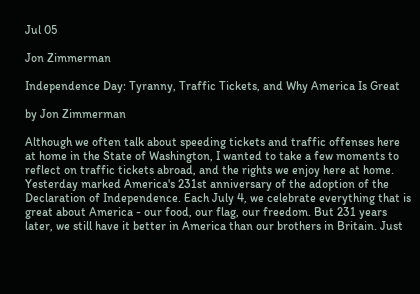Jul 05

Jon Zimmerman

Independence Day: Tyranny, Traffic Tickets, and Why America Is Great

by Jon Zimmerman

Although we often talk about speeding tickets and traffic offenses here at home in the State of Washington, I wanted to take a few moments to reflect on traffic tickets abroad, and the rights we enjoy here at home. Yesterday marked America's 231st anniversary of the adoption of the Declaration of Independence. Each July 4, we celebrate everything that is great about America - our food, our flag, our freedom. But 231 years later, we still have it better in America than our brothers in Britain. Just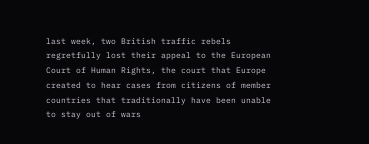last week, two British traffic rebels regretfully lost their appeal to the European Court of Human Rights, the court that Europe created to hear cases from citizens of member countries that traditionally have been unable to stay out of wars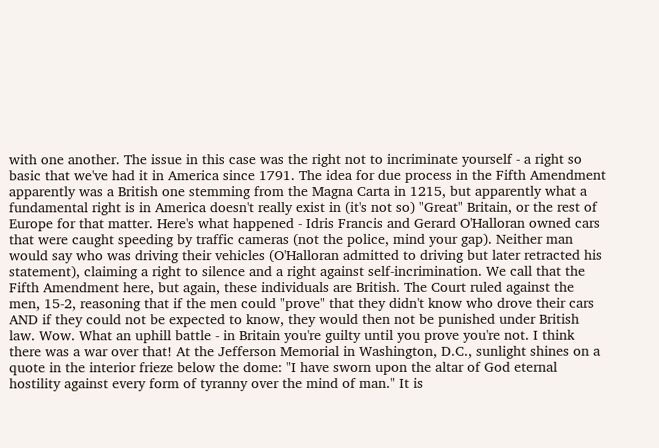with one another. The issue in this case was the right not to incriminate yourself - a right so basic that we've had it in America since 1791. The idea for due process in the Fifth Amendment apparently was a British one stemming from the Magna Carta in 1215, but apparently what a fundamental right is in America doesn't really exist in (it's not so) "Great" Britain, or the rest of Europe for that matter. Here's what happened - Idris Francis and Gerard O'Halloran owned cars that were caught speeding by traffic cameras (not the police, mind your gap). Neither man would say who was driving their vehicles (O'Halloran admitted to driving but later retracted his statement), claiming a right to silence and a right against self-incrimination. We call that the Fifth Amendment here, but again, these individuals are British. The Court ruled against the men, 15-2, reasoning that if the men could "prove" that they didn't know who drove their cars AND if they could not be expected to know, they would then not be punished under British law. Wow. What an uphill battle - in Britain you're guilty until you prove you're not. I think there was a war over that! At the Jefferson Memorial in Washington, D.C., sunlight shines on a quote in the interior frieze below the dome: "I have sworn upon the altar of God eternal hostility against every form of tyranny over the mind of man." It is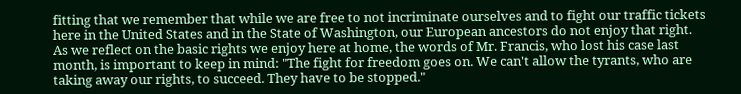fitting that we remember that while we are free to not incriminate ourselves and to fight our traffic tickets here in the United States and in the State of Washington, our European ancestors do not enjoy that right. As we reflect on the basic rights we enjoy here at home, the words of Mr. Francis, who lost his case last month, is important to keep in mind: "The fight for freedom goes on. We can't allow the tyrants, who are taking away our rights, to succeed. They have to be stopped."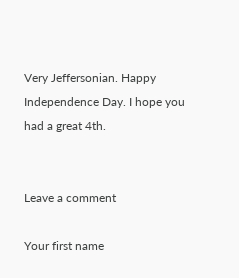Very Jeffersonian. Happy Independence Day. I hope you had a great 4th.


Leave a comment

Your first name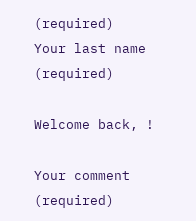(required)
Your last name (required)

Welcome back, !

Your comment (required)